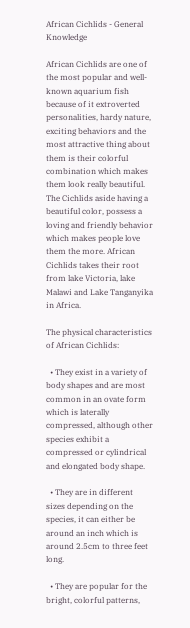African Cichlids - General Knowledge

African Cichlids are one of the most popular and well-known aquarium fish because of it extroverted personalities, hardy nature, exciting behaviors and the most attractive thing about them is their colorful combination which makes them look really beautiful. The Cichlids aside having a beautiful color, possess a loving and friendly behavior which makes people love them the more. African Cichlids takes their root from lake Victoria, lake Malawi and Lake Tanganyika in Africa.

The physical characteristics of African Cichlids:

  • They exist in a variety of body shapes and are most common in an ovate form which is laterally compressed, although other species exhibit a compressed or cylindrical and elongated body shape.

  • They are in different sizes depending on the species, it can either be around an inch which is around 2.5cm to three feet long.

  • They are popular for the bright, colorful patterns,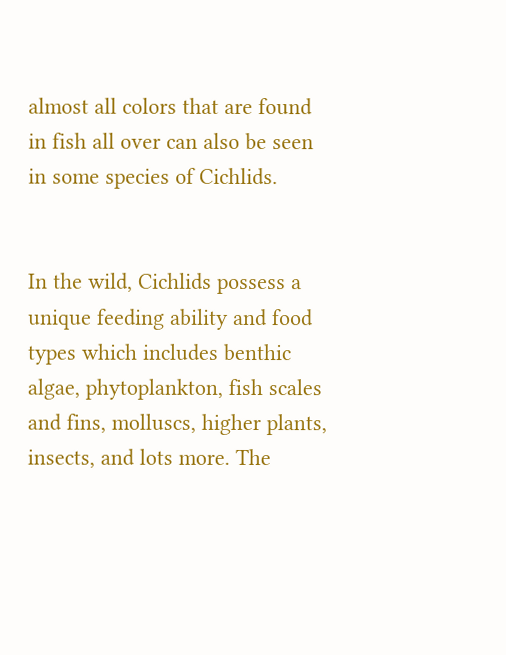almost all colors that are found in fish all over can also be seen in some species of Cichlids.


In the wild, Cichlids possess a unique feeding ability and food types which includes benthic algae, phytoplankton, fish scales and fins, molluscs, higher plants, insects, and lots more. The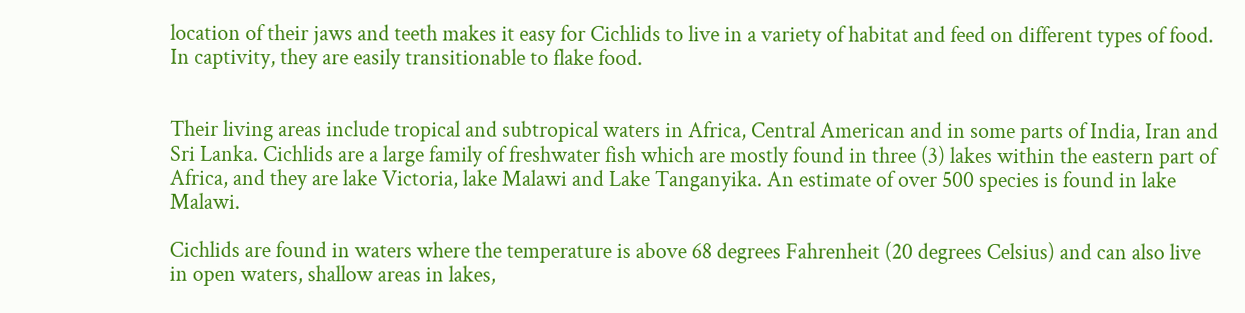location of their jaws and teeth makes it easy for Cichlids to live in a variety of habitat and feed on different types of food. In captivity, they are easily transitionable to flake food.


Their living areas include tropical and subtropical waters in Africa, Central American and in some parts of India, Iran and Sri Lanka. Cichlids are a large family of freshwater fish which are mostly found in three (3) lakes within the eastern part of Africa, and they are lake Victoria, lake Malawi and Lake Tanganyika. An estimate of over 500 species is found in lake Malawi.

Cichlids are found in waters where the temperature is above 68 degrees Fahrenheit (20 degrees Celsius) and can also live in open waters, shallow areas in lakes,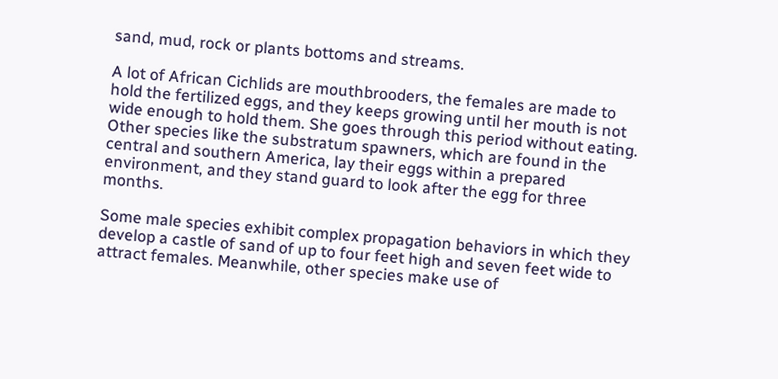sand, mud, rock or plants bottoms and streams.

A lot of African Cichlids are mouthbrooders, the females are made to hold the fertilized eggs, and they keeps growing until her mouth is not wide enough to hold them. She goes through this period without eating. Other species like the substratum spawners, which are found in the central and southern America, lay their eggs within a prepared environment, and they stand guard to look after the egg for three months.

Some male species exhibit complex propagation behaviors in which they develop a castle of sand of up to four feet high and seven feet wide to attract females. Meanwhile, other species make use of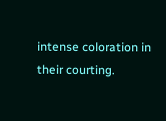intense coloration in their courting.